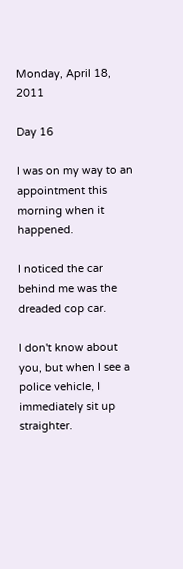Monday, April 18, 2011

Day 16

I was on my way to an appointment this morning when it happened.

I noticed the car behind me was the dreaded cop car.

I don't know about you, but when I see a police vehicle, I immediately sit up straighter.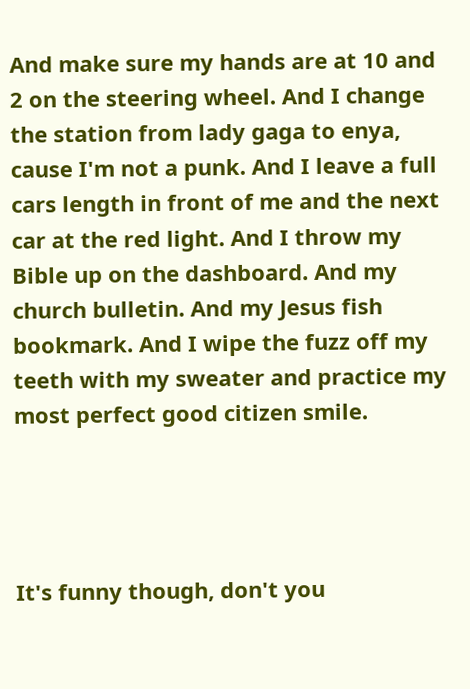And make sure my hands are at 10 and 2 on the steering wheel. And I change the station from lady gaga to enya, cause I'm not a punk. And I leave a full cars length in front of me and the next car at the red light. And I throw my Bible up on the dashboard. And my church bulletin. And my Jesus fish bookmark. And I wipe the fuzz off my teeth with my sweater and practice my most perfect good citizen smile.




It's funny though, don't you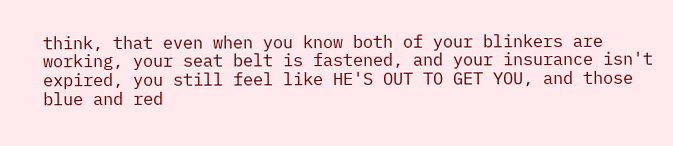think, that even when you know both of your blinkers are working, your seat belt is fastened, and your insurance isn't expired, you still feel like HE'S OUT TO GET YOU, and those blue and red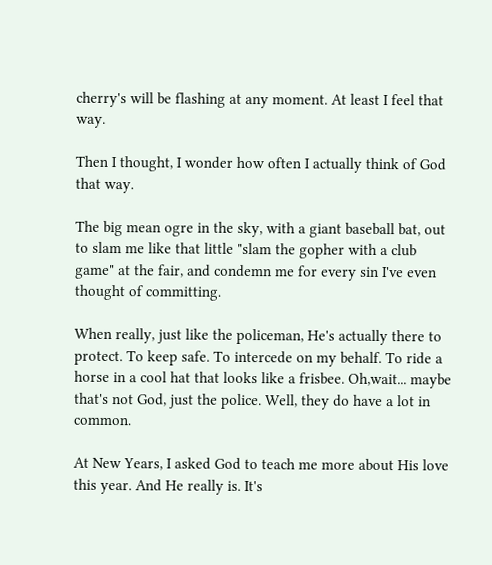cherry's will be flashing at any moment. At least I feel that way.

Then I thought, I wonder how often I actually think of God that way.

The big mean ogre in the sky, with a giant baseball bat, out to slam me like that little "slam the gopher with a club game" at the fair, and condemn me for every sin I've even thought of committing.

When really, just like the policeman, He's actually there to protect. To keep safe. To intercede on my behalf. To ride a horse in a cool hat that looks like a frisbee. Oh,wait... maybe that's not God, just the police. Well, they do have a lot in common.

At New Years, I asked God to teach me more about His love this year. And He really is. It's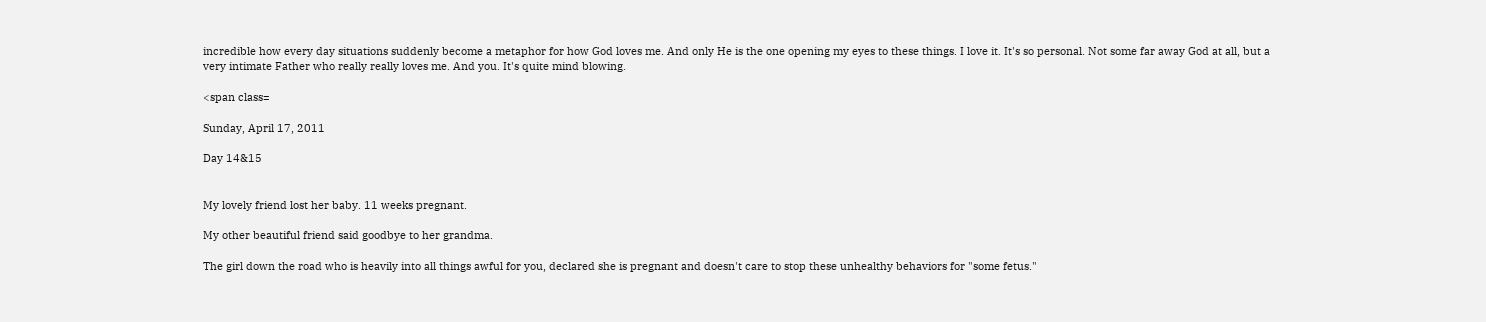incredible how every day situations suddenly become a metaphor for how God loves me. And only He is the one opening my eyes to these things. I love it. It's so personal. Not some far away God at all, but a very intimate Father who really really loves me. And you. It's quite mind blowing.

<span class=

Sunday, April 17, 2011

Day 14&15


My lovely friend lost her baby. 11 weeks pregnant.

My other beautiful friend said goodbye to her grandma.

The girl down the road who is heavily into all things awful for you, declared she is pregnant and doesn't care to stop these unhealthy behaviors for "some fetus."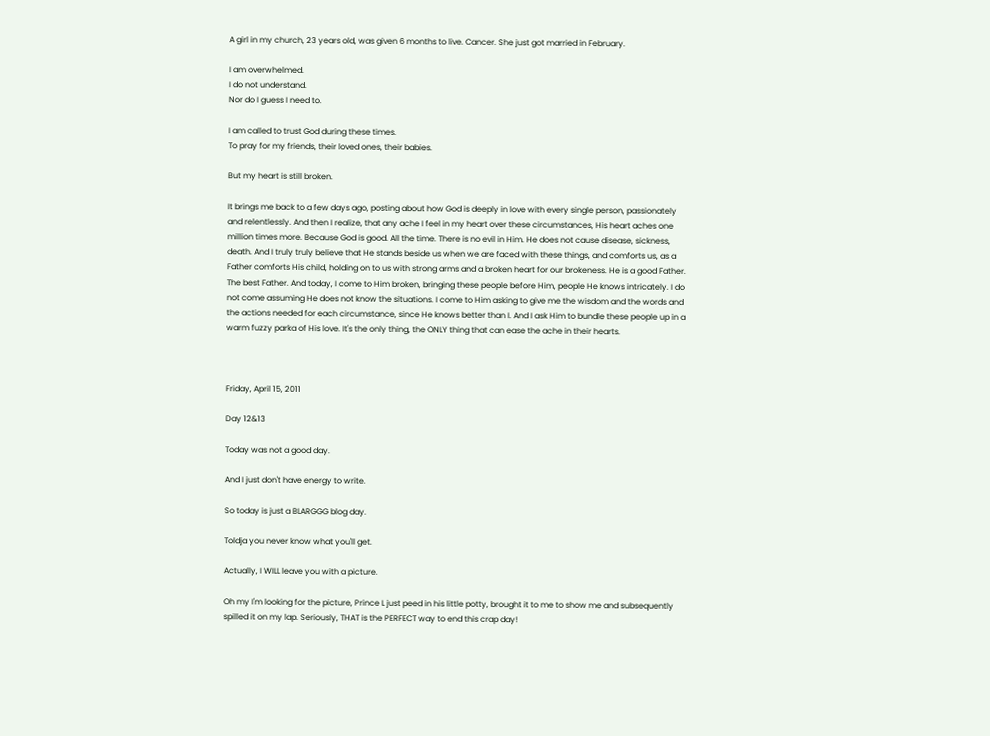A girl in my church, 23 years old, was given 6 months to live. Cancer. She just got married in February.

I am overwhelmed.
I do not understand.
Nor do I guess I need to.

I am called to trust God during these times.
To pray for my friends, their loved ones, their babies.

But my heart is still broken.

It brings me back to a few days ago, posting about how God is deeply in love with every single person, passionately and relentlessly. And then I realize, that any ache I feel in my heart over these circumstances, His heart aches one million times more. Because God is good. All the time. There is no evil in Him. He does not cause disease, sickness, death. And I truly truly believe that He stands beside us when we are faced with these things, and comforts us, as a Father comforts His child, holding on to us with strong arms and a broken heart for our brokeness. He is a good Father. The best Father. And today, I come to Him broken, bringing these people before Him, people He knows intricately. I do not come assuming He does not know the situations. I come to Him asking to give me the wisdom and the words and the actions needed for each circumstance, since He knows better than I. And I ask Him to bundle these people up in a warm fuzzy parka of His love. It's the only thing, the ONLY thing that can ease the ache in their hearts.



Friday, April 15, 2011

Day 12&13

Today was not a good day.

And I just don't have energy to write.

So today is just a BLARGGG blog day.

Toldja you never know what you'll get.

Actually, I WILL leave you with a picture.

Oh my I'm looking for the picture, Prince L just peed in his little potty, brought it to me to show me and subsequently spilled it on my lap. Seriously, THAT is the PERFECT way to end this crap day!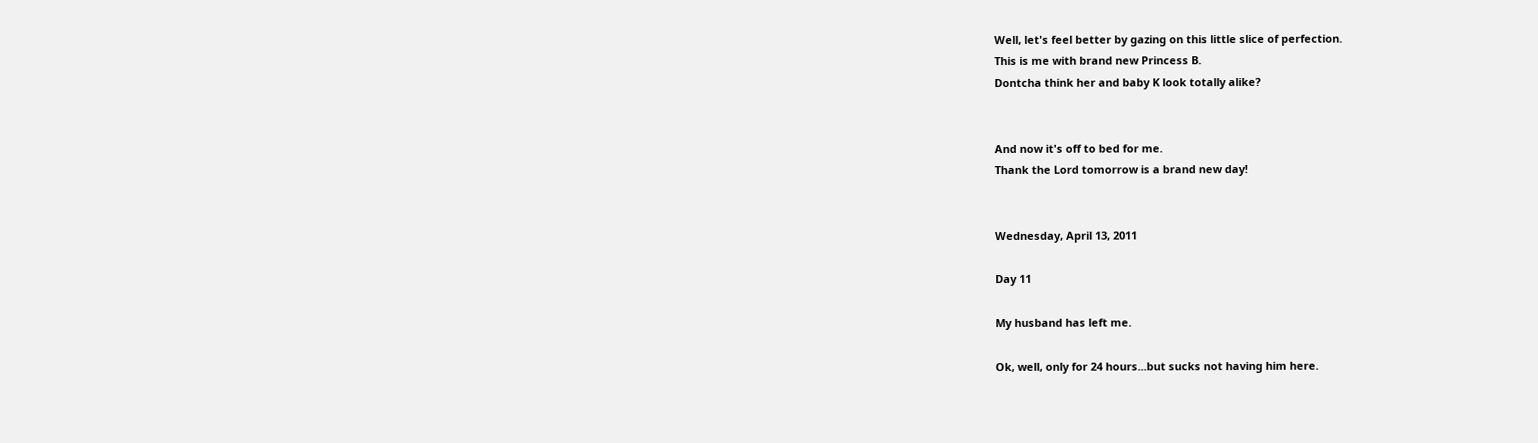Well, let's feel better by gazing on this little slice of perfection.
This is me with brand new Princess B.
Dontcha think her and baby K look totally alike?


And now it's off to bed for me.
Thank the Lord tomorrow is a brand new day!


Wednesday, April 13, 2011

Day 11

My husband has left me.

Ok, well, only for 24 hours...but sucks not having him here.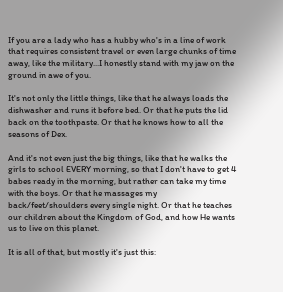If you are a lady who has a hubby who's in a line of work that requires consistent travel or even large chunks of time away, like the military...I honestly stand with my jaw on the ground in awe of you.

It's not only the little things, like that he always loads the dishwasher and runs it before bed. Or that he puts the lid back on the toothpaste. Or that he knows how to all the seasons of Dex.

And it's not even just the big things, like that he walks the girls to school EVERY morning, so that I don't have to get 4 babes ready in the morning, but rather can take my time with the boys. Or that he massages my back/feet/shoulders every single night. Or that he teaches our children about the Kingdom of God, and how He wants us to live on this planet.

It is all of that, but mostly it's just this: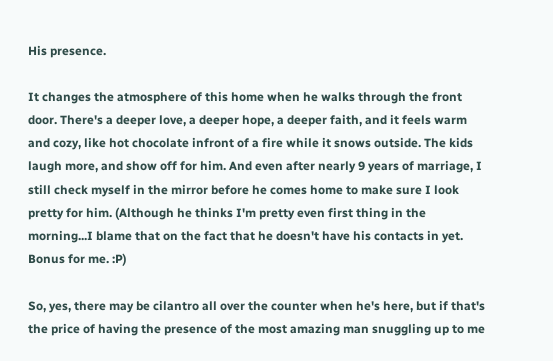His presence.

It changes the atmosphere of this home when he walks through the front door. There's a deeper love, a deeper hope, a deeper faith, and it feels warm and cozy, like hot chocolate infront of a fire while it snows outside. The kids laugh more, and show off for him. And even after nearly 9 years of marriage, I still check myself in the mirror before he comes home to make sure I look pretty for him. (Although he thinks I'm pretty even first thing in the morning...I blame that on the fact that he doesn't have his contacts in yet. Bonus for me. :P)

So, yes, there may be cilantro all over the counter when he's here, but if that's the price of having the presence of the most amazing man snuggling up to me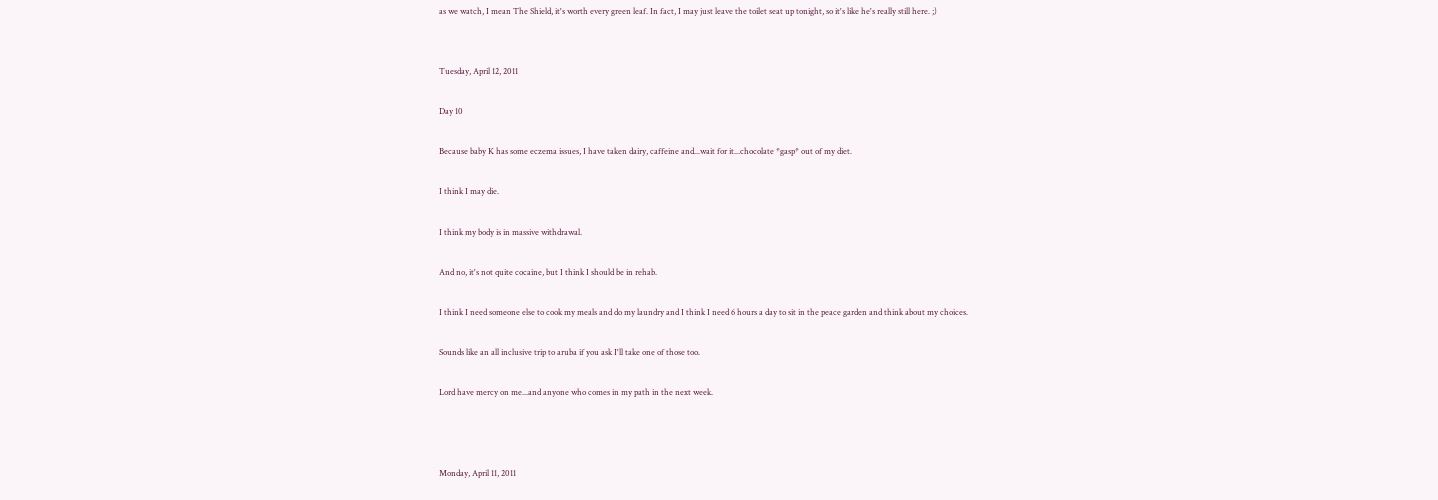as we watch, I mean The Shield, it's worth every green leaf. In fact, I may just leave the toilet seat up tonight, so it's like he's really still here. ;)


Tuesday, April 12, 2011

Day 10

Because baby K has some eczema issues, I have taken dairy, caffeine and...wait for it...chocolate *gasp* out of my diet.

I think I may die.

I think my body is in massive withdrawal.

And no, it's not quite cocaine, but I think I should be in rehab.

I think I need someone else to cook my meals and do my laundry and I think I need 6 hours a day to sit in the peace garden and think about my choices.

Sounds like an all inclusive trip to aruba if you ask I'll take one of those too.

Lord have mercy on me...and anyone who comes in my path in the next week.



Monday, April 11, 2011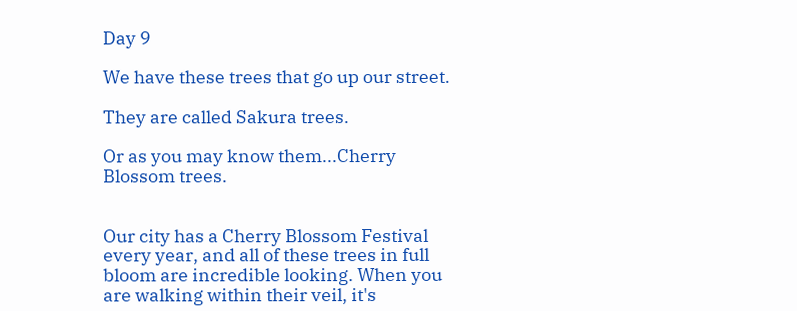Day 9

We have these trees that go up our street.

They are called Sakura trees.

Or as you may know them...Cherry Blossom trees.


Our city has a Cherry Blossom Festival every year, and all of these trees in full bloom are incredible looking. When you are walking within their veil, it's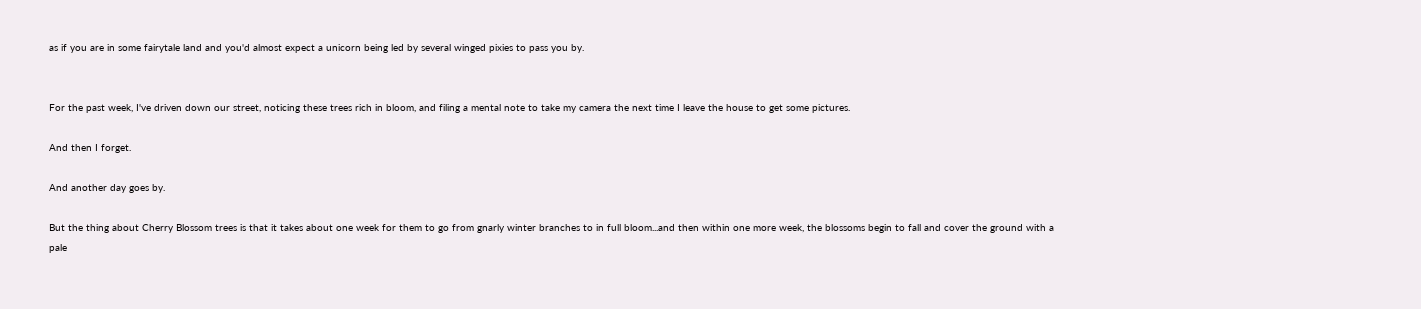as if you are in some fairytale land and you'd almost expect a unicorn being led by several winged pixies to pass you by.


For the past week, I've driven down our street, noticing these trees rich in bloom, and filing a mental note to take my camera the next time I leave the house to get some pictures.

And then I forget.

And another day goes by.

But the thing about Cherry Blossom trees is that it takes about one week for them to go from gnarly winter branches to in full bloom...and then within one more week, the blossoms begin to fall and cover the ground with a pale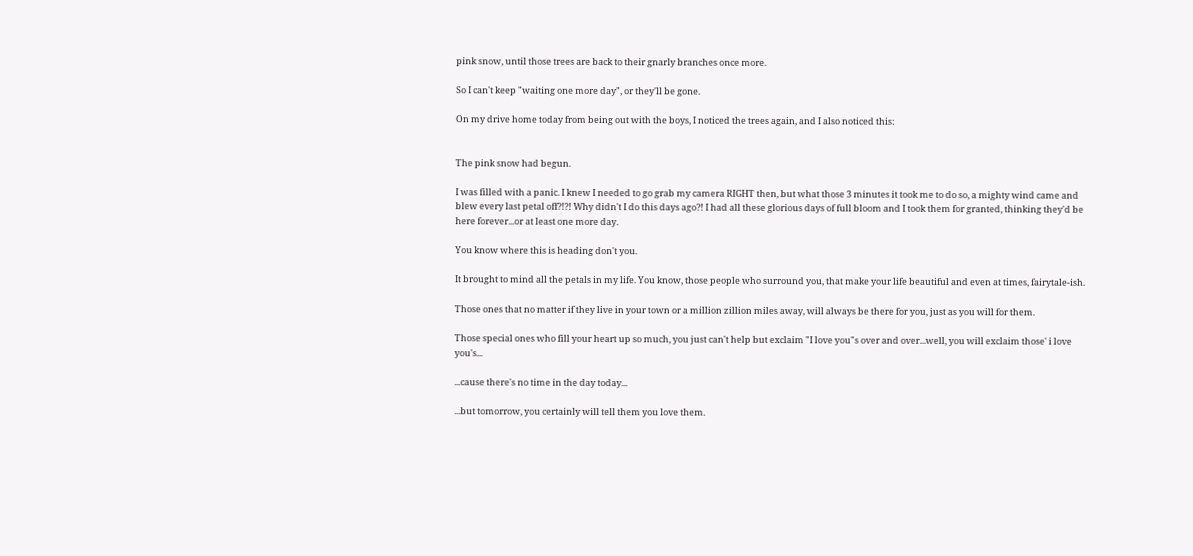pink snow, until those trees are back to their gnarly branches once more.

So I can't keep "waiting one more day", or they'll be gone.

On my drive home today from being out with the boys, I noticed the trees again, and I also noticed this:


The pink snow had begun.

I was filled with a panic. I knew I needed to go grab my camera RIGHT then, but what those 3 minutes it took me to do so, a mighty wind came and blew every last petal off?!?! Why didn't I do this days ago?! I had all these glorious days of full bloom and I took them for granted, thinking they'd be here forever...or at least one more day.

You know where this is heading don't you.

It brought to mind all the petals in my life. You know, those people who surround you, that make your life beautiful and even at times, fairytale-ish.

Those ones that no matter if they live in your town or a million zillion miles away, will always be there for you, just as you will for them.

Those special ones who fill your heart up so much, you just can't help but exclaim "I love you"s over and over...well, you will exclaim those' i love you's...

...cause there's no time in the day today...

...but tomorrow, you certainly will tell them you love them.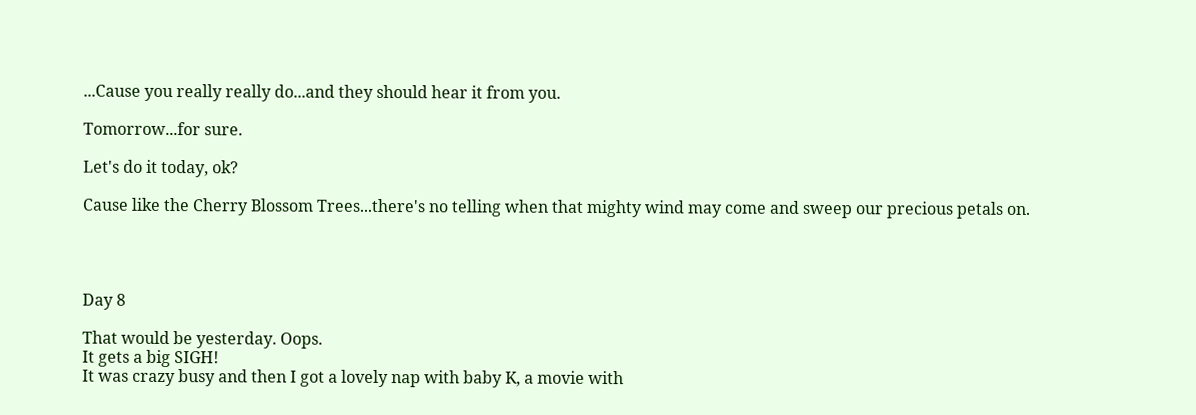...Cause you really really do...and they should hear it from you.

Tomorrow...for sure.

Let's do it today, ok?

Cause like the Cherry Blossom Trees...there's no telling when that mighty wind may come and sweep our precious petals on.




Day 8

That would be yesterday. Oops.
It gets a big SIGH!
It was crazy busy and then I got a lovely nap with baby K, a movie with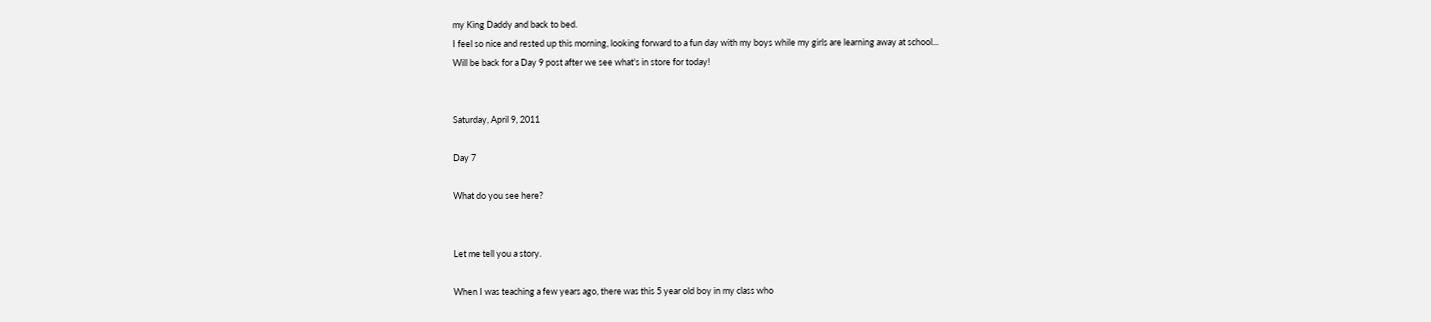my King Daddy and back to bed.
I feel so nice and rested up this morning, looking forward to a fun day with my boys while my girls are learning away at school...
Will be back for a Day 9 post after we see what's in store for today!


Saturday, April 9, 2011

Day 7

What do you see here?


Let me tell you a story.

When I was teaching a few years ago, there was this 5 year old boy in my class who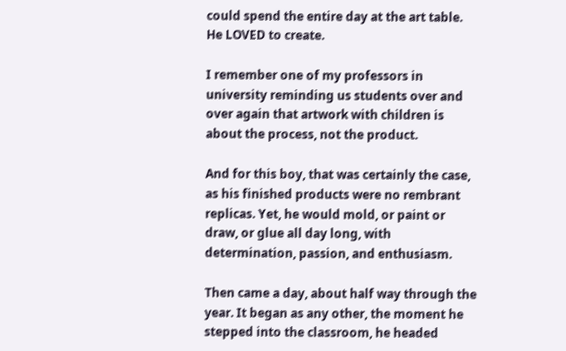could spend the entire day at the art table. He LOVED to create.

I remember one of my professors in university reminding us students over and over again that artwork with children is about the process, not the product.

And for this boy, that was certainly the case, as his finished products were no rembrant replicas. Yet, he would mold, or paint or draw, or glue all day long, with determination, passion, and enthusiasm.

Then came a day, about half way through the year. It began as any other, the moment he stepped into the classroom, he headed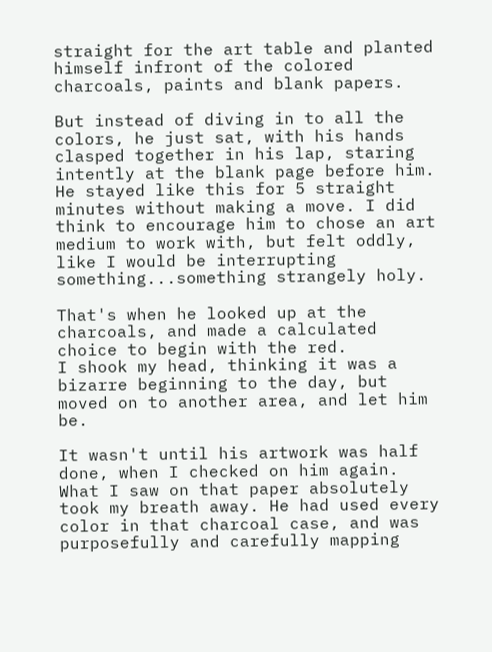straight for the art table and planted himself infront of the colored charcoals, paints and blank papers.

But instead of diving in to all the colors, he just sat, with his hands clasped together in his lap, staring intently at the blank page before him. He stayed like this for 5 straight minutes without making a move. I did think to encourage him to chose an art medium to work with, but felt oddly, like I would be interrupting something...something strangely holy.

That's when he looked up at the charcoals, and made a calculated choice to begin with the red.
I shook my head, thinking it was a bizarre beginning to the day, but moved on to another area, and let him be.

It wasn't until his artwork was half done, when I checked on him again. What I saw on that paper absolutely took my breath away. He had used every color in that charcoal case, and was purposefully and carefully mapping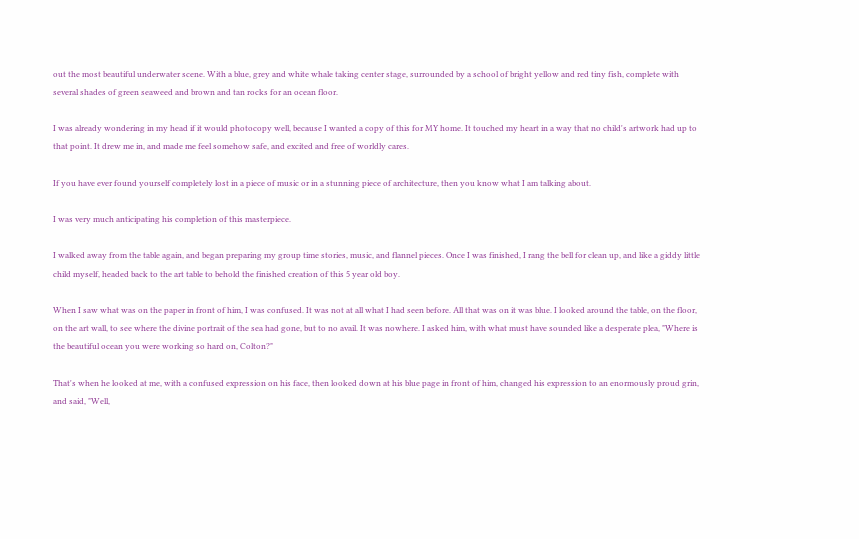out the most beautiful underwater scene. With a blue, grey and white whale taking center stage, surrounded by a school of bright yellow and red tiny fish, complete with several shades of green seaweed and brown and tan rocks for an ocean floor.

I was already wondering in my head if it would photocopy well, because I wanted a copy of this for MY home. It touched my heart in a way that no child's artwork had up to that point. It drew me in, and made me feel somehow safe, and excited and free of worldly cares.

If you have ever found yourself completely lost in a piece of music or in a stunning piece of architecture, then you know what I am talking about.

I was very much anticipating his completion of this masterpiece.

I walked away from the table again, and began preparing my group time stories, music, and flannel pieces. Once I was finished, I rang the bell for clean up, and like a giddy little child myself, headed back to the art table to behold the finished creation of this 5 year old boy.

When I saw what was on the paper in front of him, I was confused. It was not at all what I had seen before. All that was on it was blue. I looked around the table, on the floor, on the art wall, to see where the divine portrait of the sea had gone, but to no avail. It was nowhere. I asked him, with what must have sounded like a desperate plea, "Where is the beautiful ocean you were working so hard on, Colton?"

That's when he looked at me, with a confused expression on his face, then looked down at his blue page in front of him, changed his expression to an enormously proud grin, and said, "Well,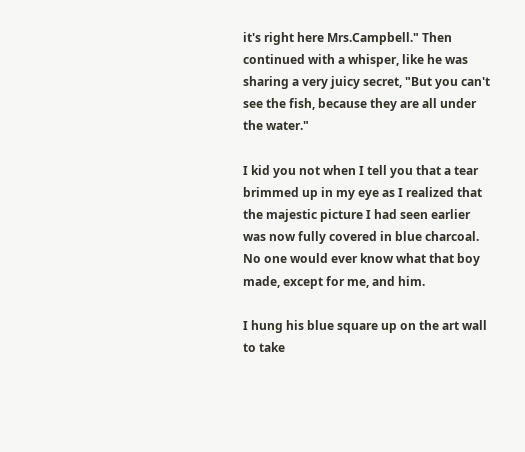it's right here Mrs.Campbell." Then continued with a whisper, like he was sharing a very juicy secret, "But you can't see the fish, because they are all under the water."

I kid you not when I tell you that a tear brimmed up in my eye as I realized that the majestic picture I had seen earlier was now fully covered in blue charcoal. No one would ever know what that boy made, except for me, and him.

I hung his blue square up on the art wall to take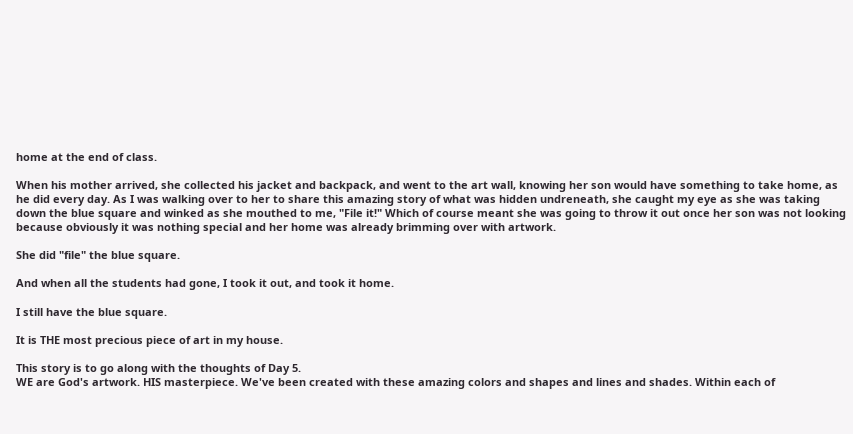home at the end of class.

When his mother arrived, she collected his jacket and backpack, and went to the art wall, knowing her son would have something to take home, as he did every day. As I was walking over to her to share this amazing story of what was hidden undreneath, she caught my eye as she was taking down the blue square and winked as she mouthed to me, "File it!" Which of course meant she was going to throw it out once her son was not looking because obviously it was nothing special and her home was already brimming over with artwork.

She did "file" the blue square.

And when all the students had gone, I took it out, and took it home.

I still have the blue square.

It is THE most precious piece of art in my house.

This story is to go along with the thoughts of Day 5.
WE are God's artwork. HIS masterpiece. We've been created with these amazing colors and shapes and lines and shades. Within each of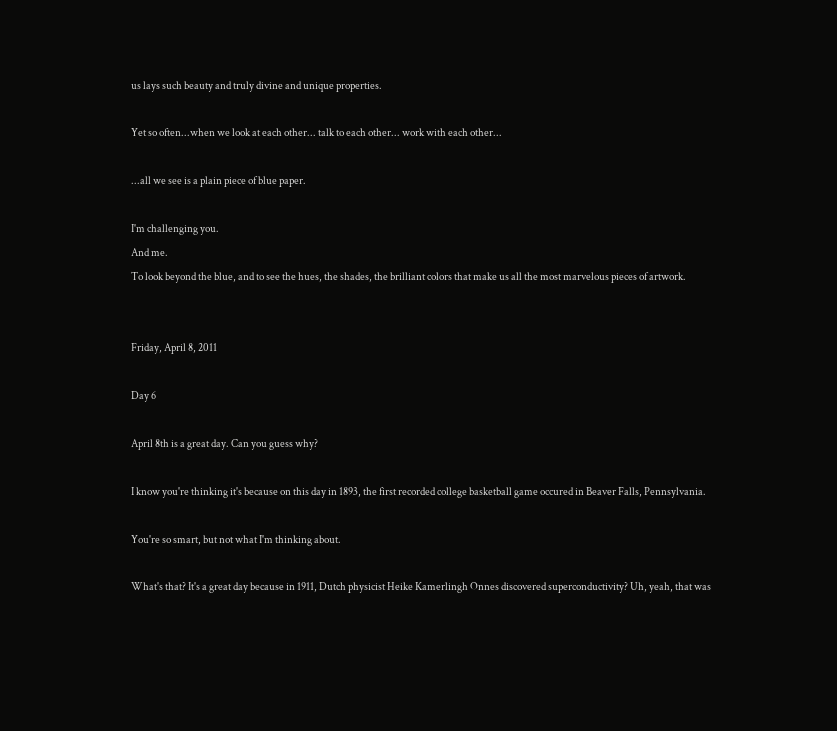us lays such beauty and truly divine and unique properties.

Yet so often...when we look at each other... talk to each other... work with each other...

...all we see is a plain piece of blue paper.

I'm challenging you.
And me.
To look beyond the blue, and to see the hues, the shades, the brilliant colors that make us all the most marvelous pieces of artwork.


Friday, April 8, 2011

Day 6

April 8th is a great day. Can you guess why?

I know you're thinking it's because on this day in 1893, the first recorded college basketball game occured in Beaver Falls, Pennsylvania.

You're so smart, but not what I'm thinking about.

What's that? It's a great day because in 1911, Dutch physicist Heike Kamerlingh Onnes discovered superconductivity? Uh, yeah, that was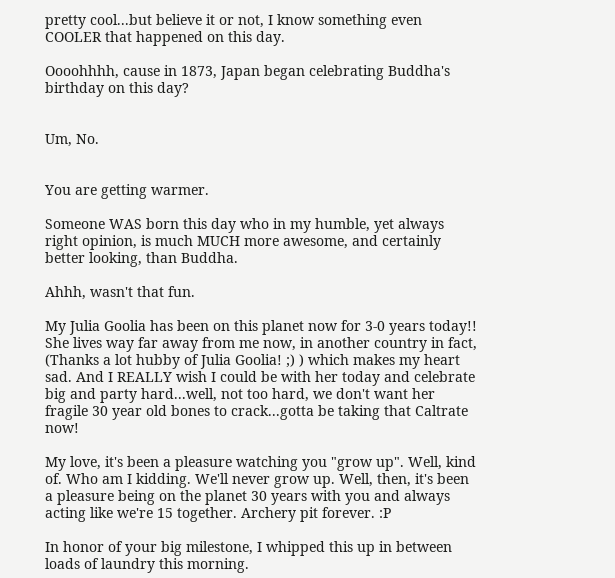pretty cool...but believe it or not, I know something even COOLER that happened on this day.

Oooohhhh, cause in 1873, Japan began celebrating Buddha's birthday on this day?


Um, No.


You are getting warmer.

Someone WAS born this day who in my humble, yet always right opinion, is much MUCH more awesome, and certainly better looking, than Buddha.

Ahhh, wasn't that fun.

My Julia Goolia has been on this planet now for 3-0 years today!!
She lives way far away from me now, in another country in fact, (Thanks a lot hubby of Julia Goolia! ;) ) which makes my heart sad. And I REALLY wish I could be with her today and celebrate big and party hard...well, not too hard, we don't want her fragile 30 year old bones to crack...gotta be taking that Caltrate now!

My love, it's been a pleasure watching you "grow up". Well, kind of. Who am I kidding. We'll never grow up. Well, then, it's been a pleasure being on the planet 30 years with you and always acting like we're 15 together. Archery pit forever. :P

In honor of your big milestone, I whipped this up in between loads of laundry this morning.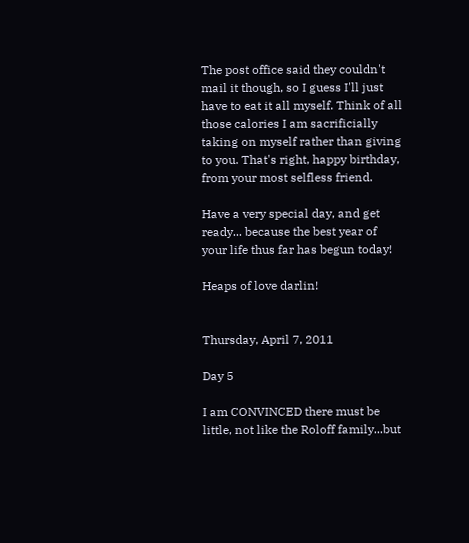The post office said they couldn't mail it though, so I guess I'll just have to eat it all myself. Think of all those calories I am sacrificially taking on myself rather than giving to you. That's right, happy birthday, from your most selfless friend.

Have a very special day, and get ready... because the best year of your life thus far has begun today!

Heaps of love darlin!


Thursday, April 7, 2011

Day 5

I am CONVINCED there must be little, not like the Roloff family...but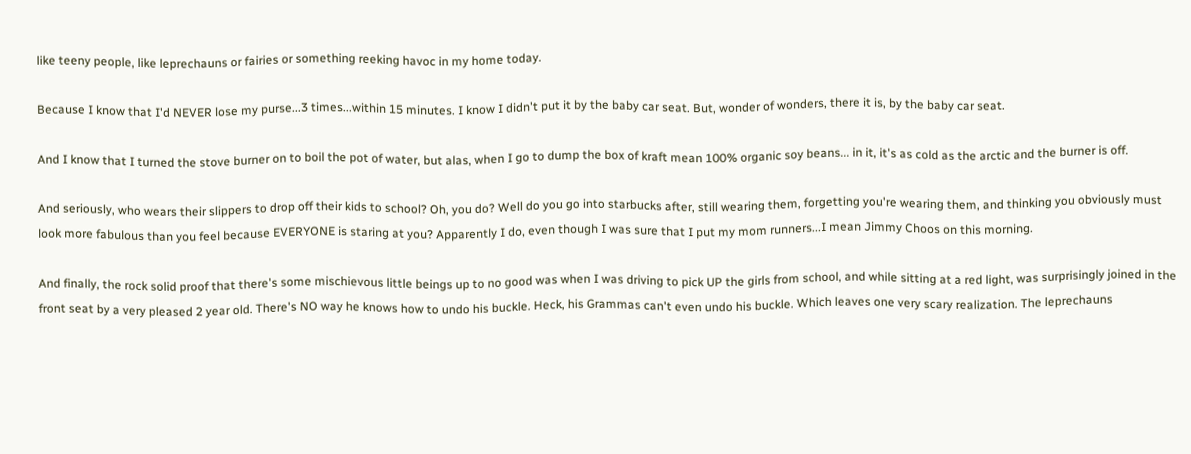like teeny people, like leprechauns or fairies or something reeking havoc in my home today.

Because I know that I'd NEVER lose my purse...3 times...within 15 minutes. I know I didn't put it by the baby car seat. But, wonder of wonders, there it is, by the baby car seat.

And I know that I turned the stove burner on to boil the pot of water, but alas, when I go to dump the box of kraft mean 100% organic soy beans... in it, it's as cold as the arctic and the burner is off.

And seriously, who wears their slippers to drop off their kids to school? Oh, you do? Well do you go into starbucks after, still wearing them, forgetting you're wearing them, and thinking you obviously must look more fabulous than you feel because EVERYONE is staring at you? Apparently I do, even though I was sure that I put my mom runners...I mean Jimmy Choos on this morning.

And finally, the rock solid proof that there's some mischievous little beings up to no good was when I was driving to pick UP the girls from school, and while sitting at a red light, was surprisingly joined in the front seat by a very pleased 2 year old. There's NO way he knows how to undo his buckle. Heck, his Grammas can't even undo his buckle. Which leaves one very scary realization. The leprechauns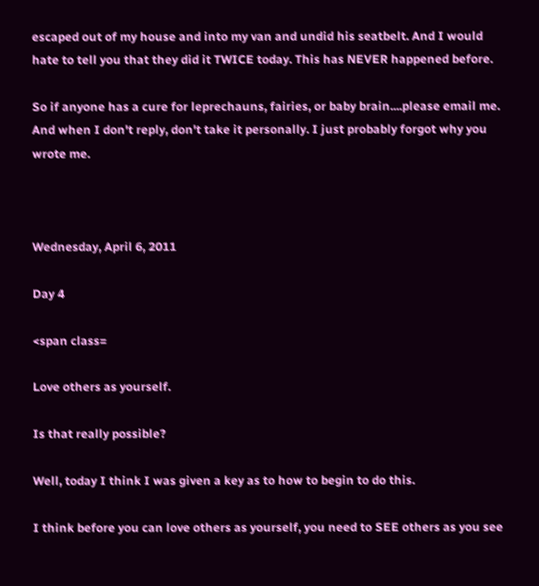escaped out of my house and into my van and undid his seatbelt. And I would hate to tell you that they did it TWICE today. This has NEVER happened before.

So if anyone has a cure for leprechauns, fairies, or baby brain....please email me. And when I don't reply, don't take it personally. I just probably forgot why you wrote me.



Wednesday, April 6, 2011

Day 4

<span class=

Love others as yourself.

Is that really possible?

Well, today I think I was given a key as to how to begin to do this.

I think before you can love others as yourself, you need to SEE others as you see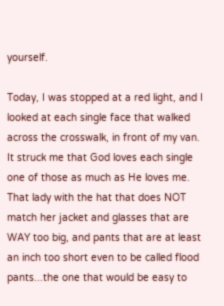yourself.

Today, I was stopped at a red light, and I looked at each single face that walked across the crosswalk, in front of my van.
It struck me that God loves each single one of those as much as He loves me. That lady with the hat that does NOT match her jacket and glasses that are WAY too big, and pants that are at least an inch too short even to be called flood pants...the one that would be easy to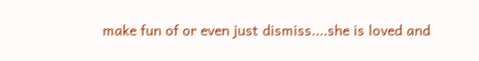make fun of or even just dismiss....she is loved and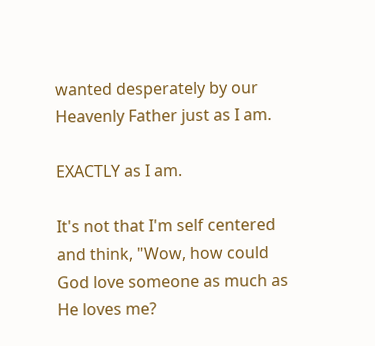wanted desperately by our Heavenly Father just as I am.

EXACTLY as I am.

It's not that I'm self centered and think, "Wow, how could God love someone as much as He loves me?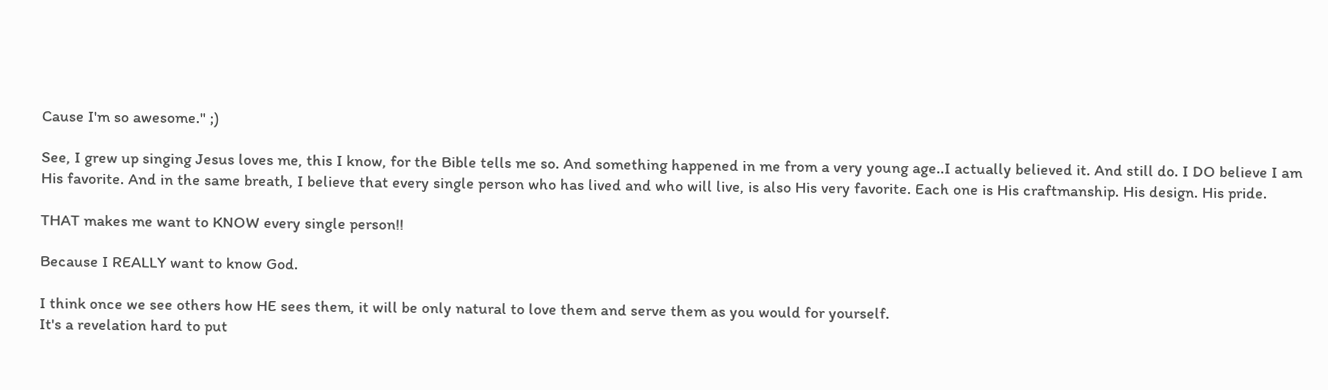Cause I'm so awesome." ;)

See, I grew up singing Jesus loves me, this I know, for the Bible tells me so. And something happened in me from a very young age..I actually believed it. And still do. I DO believe I am His favorite. And in the same breath, I believe that every single person who has lived and who will live, is also His very favorite. Each one is His craftmanship. His design. His pride.

THAT makes me want to KNOW every single person!!

Because I REALLY want to know God.

I think once we see others how HE sees them, it will be only natural to love them and serve them as you would for yourself.
It's a revelation hard to put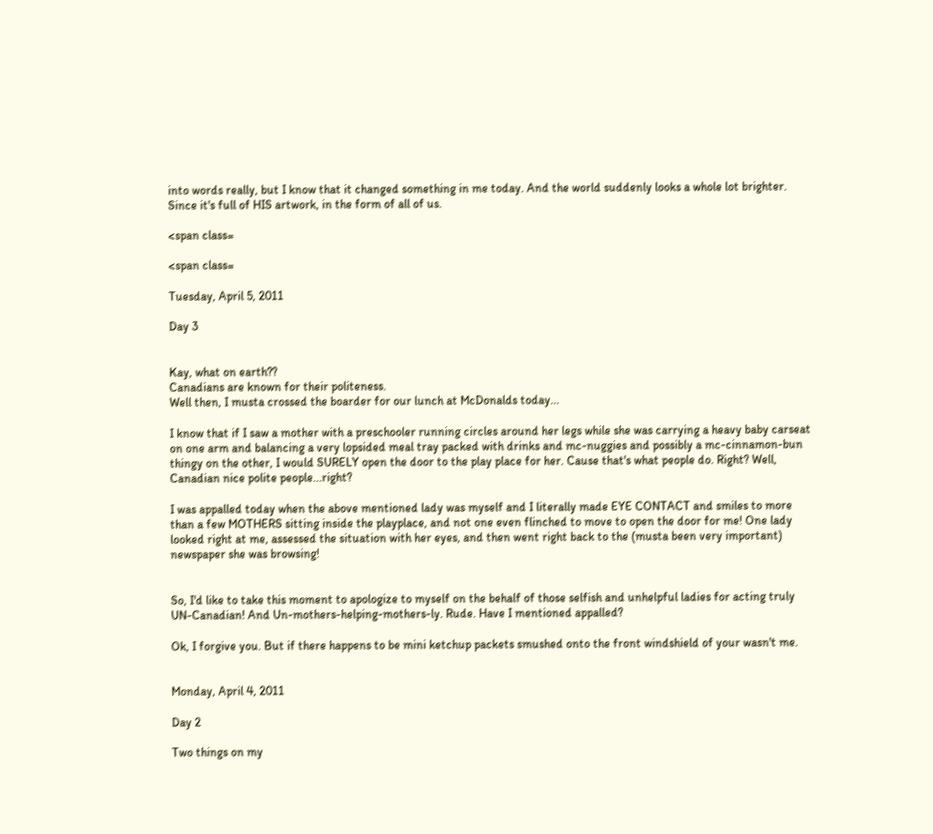into words really, but I know that it changed something in me today. And the world suddenly looks a whole lot brighter. Since it's full of HIS artwork, in the form of all of us.

<span class=

<span class=

Tuesday, April 5, 2011

Day 3


Kay, what on earth??
Canadians are known for their politeness.
Well then, I musta crossed the boarder for our lunch at McDonalds today...

I know that if I saw a mother with a preschooler running circles around her legs while she was carrying a heavy baby carseat on one arm and balancing a very lopsided meal tray packed with drinks and mc-nuggies and possibly a mc-cinnamon-bun thingy on the other, I would SURELY open the door to the play place for her. Cause that's what people do. Right? Well, Canadian nice polite people...right?

I was appalled today when the above mentioned lady was myself and I literally made EYE CONTACT and smiles to more than a few MOTHERS sitting inside the playplace, and not one even flinched to move to open the door for me! One lady looked right at me, assessed the situation with her eyes, and then went right back to the (musta been very important) newspaper she was browsing!


So, I'd like to take this moment to apologize to myself on the behalf of those selfish and unhelpful ladies for acting truly UN-Canadian! And Un-mothers-helping-mothers-ly. Rude. Have I mentioned appalled?

Ok, I forgive you. But if there happens to be mini ketchup packets smushed onto the front windshield of your wasn't me.


Monday, April 4, 2011

Day 2

Two things on my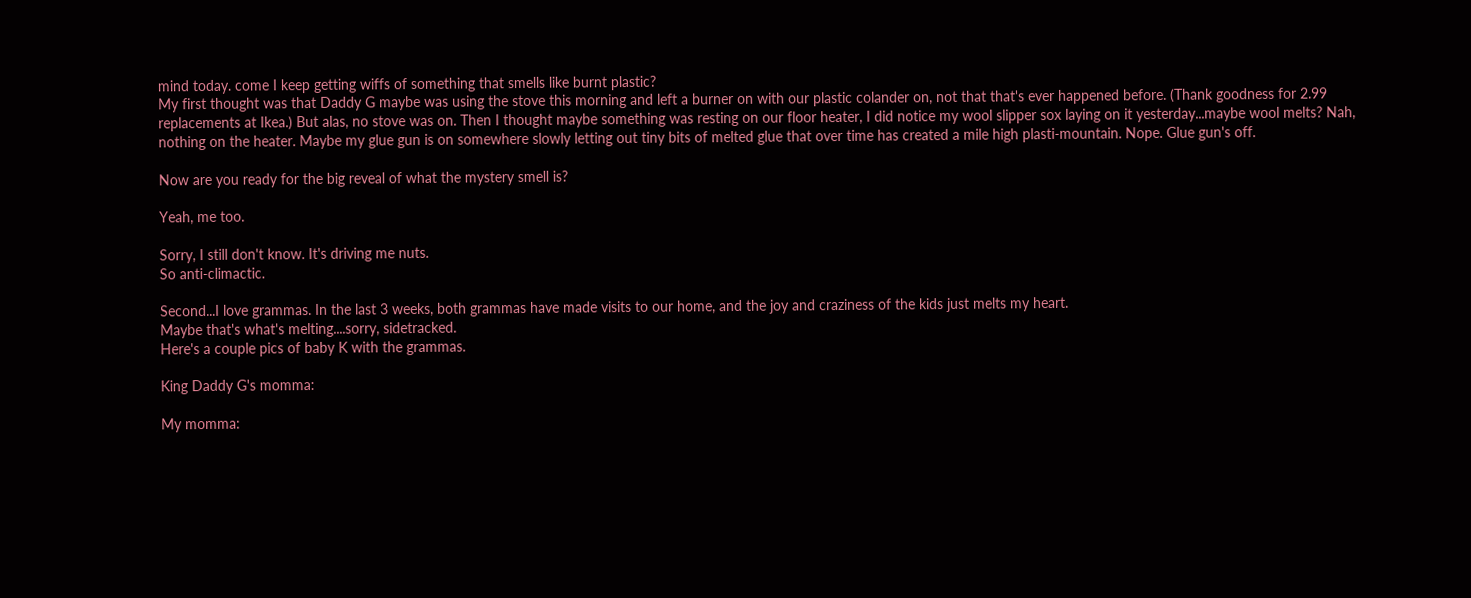mind today. come I keep getting wiffs of something that smells like burnt plastic?
My first thought was that Daddy G maybe was using the stove this morning and left a burner on with our plastic colander on, not that that's ever happened before. (Thank goodness for 2.99 replacements at Ikea.) But alas, no stove was on. Then I thought maybe something was resting on our floor heater, I did notice my wool slipper sox laying on it yesterday...maybe wool melts? Nah, nothing on the heater. Maybe my glue gun is on somewhere slowly letting out tiny bits of melted glue that over time has created a mile high plasti-mountain. Nope. Glue gun's off.

Now are you ready for the big reveal of what the mystery smell is?

Yeah, me too.

Sorry, I still don't know. It's driving me nuts.
So anti-climactic.

Second...I love grammas. In the last 3 weeks, both grammas have made visits to our home, and the joy and craziness of the kids just melts my heart.
Maybe that's what's melting....sorry, sidetracked.
Here's a couple pics of baby K with the grammas.

King Daddy G's momma:

My momma: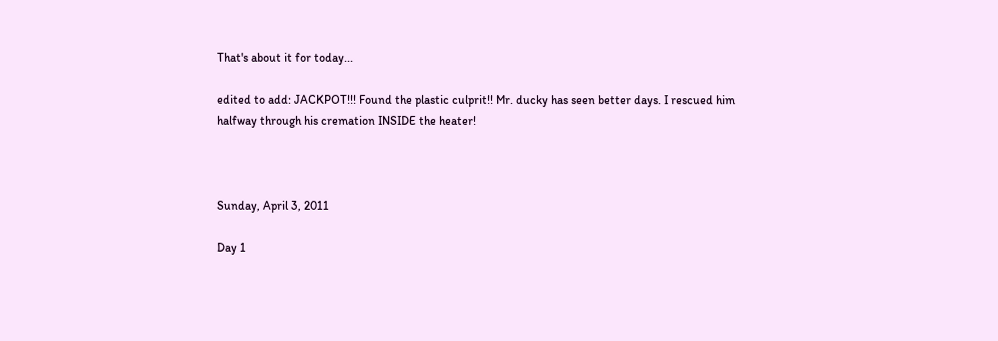That's about it for today...

edited to add: JACKPOT!!! Found the plastic culprit!! Mr. ducky has seen better days. I rescued him halfway through his cremation INSIDE the heater!



Sunday, April 3, 2011

Day 1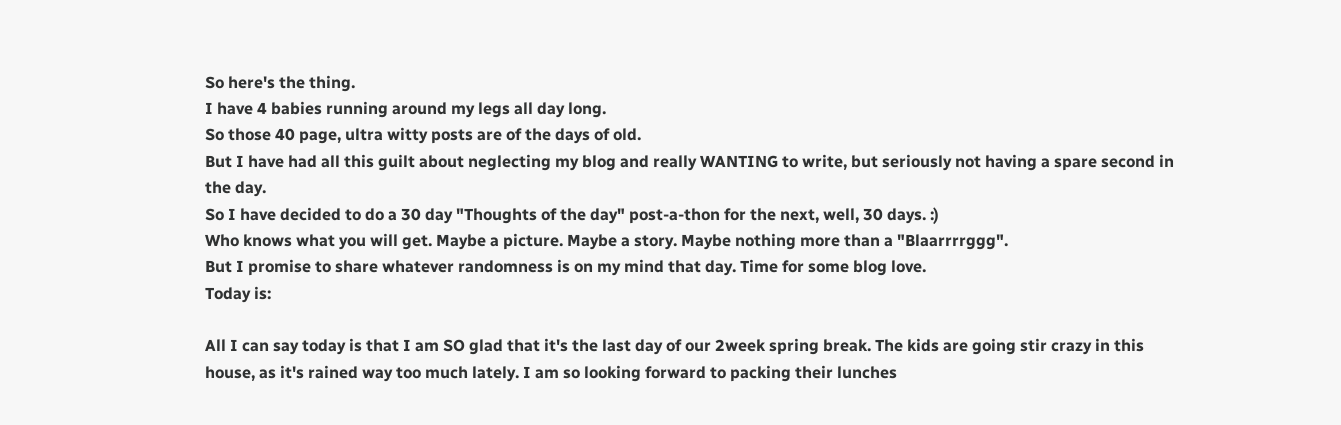So here's the thing.
I have 4 babies running around my legs all day long.
So those 40 page, ultra witty posts are of the days of old.
But I have had all this guilt about neglecting my blog and really WANTING to write, but seriously not having a spare second in the day.
So I have decided to do a 30 day "Thoughts of the day" post-a-thon for the next, well, 30 days. :)
Who knows what you will get. Maybe a picture. Maybe a story. Maybe nothing more than a "Blaarrrrggg".
But I promise to share whatever randomness is on my mind that day. Time for some blog love.
Today is:

All I can say today is that I am SO glad that it's the last day of our 2week spring break. The kids are going stir crazy in this house, as it's rained way too much lately. I am so looking forward to packing their lunches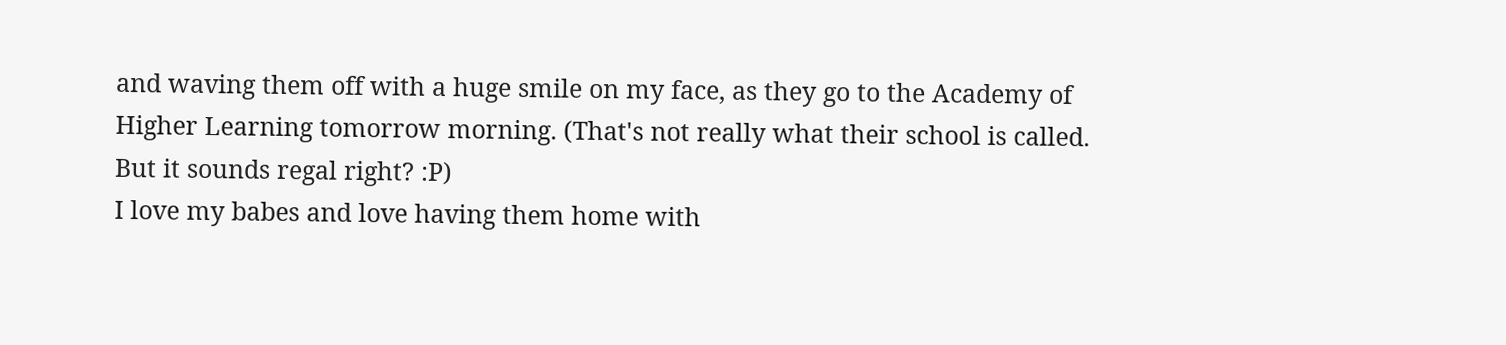and waving them off with a huge smile on my face, as they go to the Academy of Higher Learning tomorrow morning. (That's not really what their school is called. But it sounds regal right? :P)
I love my babes and love having them home with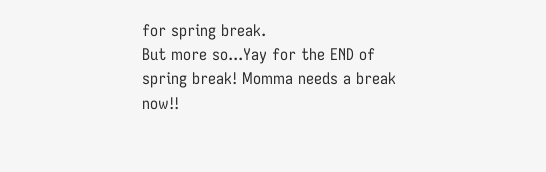for spring break.
But more so...Yay for the END of spring break! Momma needs a break now!!